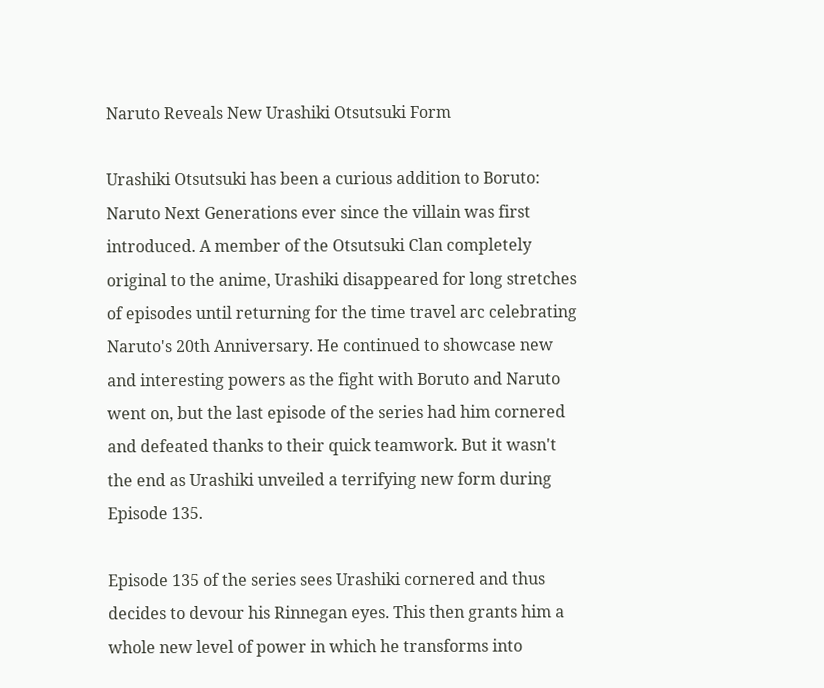Naruto Reveals New Urashiki Otsutsuki Form

Urashiki Otsutsuki has been a curious addition to Boruto: Naruto Next Generations ever since the villain was first introduced. A member of the Otsutsuki Clan completely original to the anime, Urashiki disappeared for long stretches of episodes until returning for the time travel arc celebrating Naruto's 20th Anniversary. He continued to showcase new and interesting powers as the fight with Boruto and Naruto went on, but the last episode of the series had him cornered and defeated thanks to their quick teamwork. But it wasn't the end as Urashiki unveiled a terrifying new form during Episode 135.

Episode 135 of the series sees Urashiki cornered and thus decides to devour his Rinnegan eyes. This then grants him a whole new level of power in which he transforms into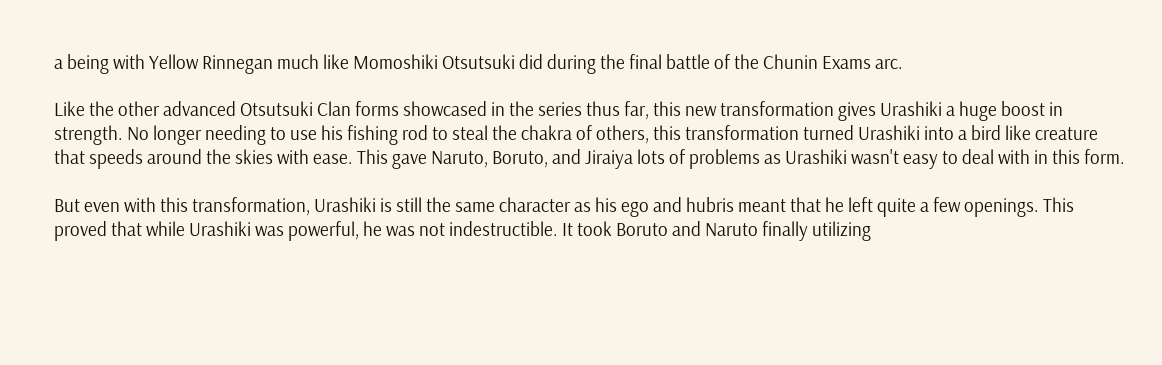a being with Yellow Rinnegan much like Momoshiki Otsutsuki did during the final battle of the Chunin Exams arc.

Like the other advanced Otsutsuki Clan forms showcased in the series thus far, this new transformation gives Urashiki a huge boost in strength. No longer needing to use his fishing rod to steal the chakra of others, this transformation turned Urashiki into a bird like creature that speeds around the skies with ease. This gave Naruto, Boruto, and Jiraiya lots of problems as Urashiki wasn't easy to deal with in this form.

But even with this transformation, Urashiki is still the same character as his ego and hubris meant that he left quite a few openings. This proved that while Urashiki was powerful, he was not indestructible. It took Boruto and Naruto finally utilizing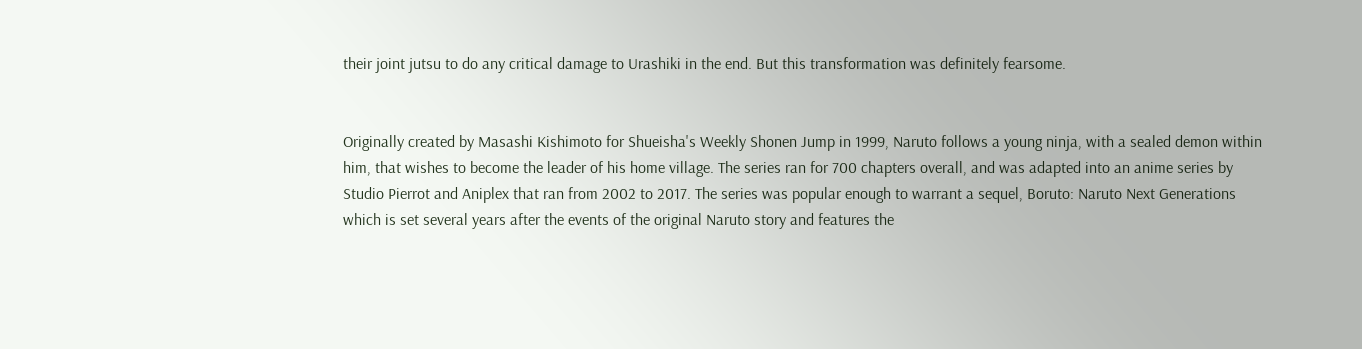their joint jutsu to do any critical damage to Urashiki in the end. But this transformation was definitely fearsome.


Originally created by Masashi Kishimoto for Shueisha's Weekly Shonen Jump in 1999, Naruto follows a young ninja, with a sealed demon within him, that wishes to become the leader of his home village. The series ran for 700 chapters overall, and was adapted into an anime series by Studio Pierrot and Aniplex that ran from 2002 to 2017. The series was popular enough to warrant a sequel, Boruto: Naruto Next Generations which is set several years after the events of the original Naruto story and features the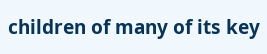children of many of its key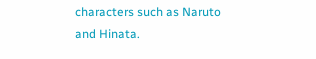characters such as Naruto and Hinata.